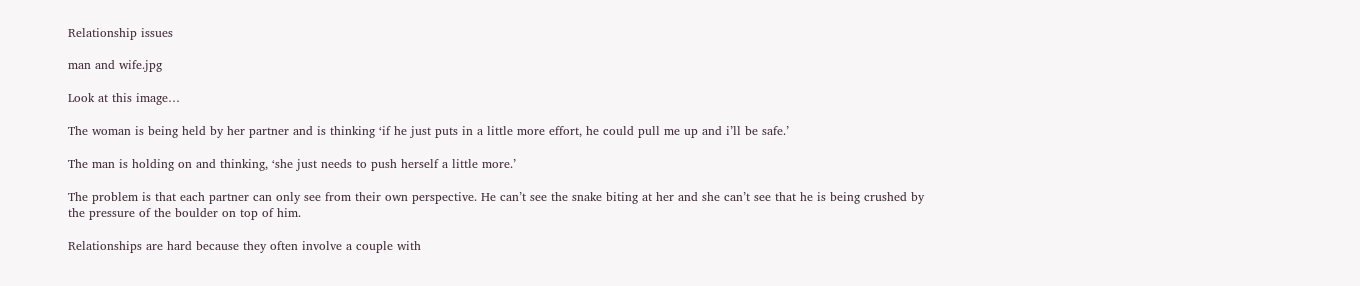Relationship issues

man and wife.jpg

Look at this image…

The woman is being held by her partner and is thinking ‘if he just puts in a little more effort, he could pull me up and i’ll be safe.’

The man is holding on and thinking, ‘she just needs to push herself a little more.’

The problem is that each partner can only see from their own perspective. He can’t see the snake biting at her and she can’t see that he is being crushed by the pressure of the boulder on top of him.

Relationships are hard because they often involve a couple with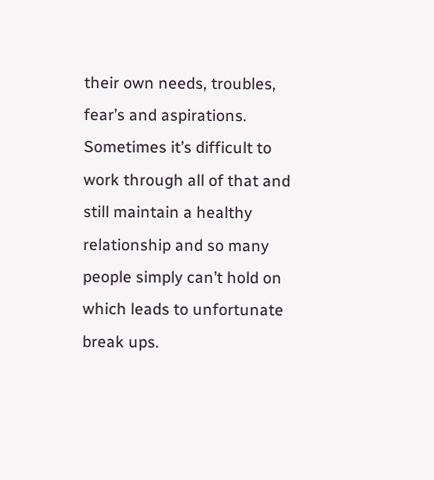their own needs, troubles, fear’s and aspirations. Sometimes it’s difficult to work through all of that and still maintain a healthy relationship and so many people simply can’t hold on which leads to unfortunate break ups.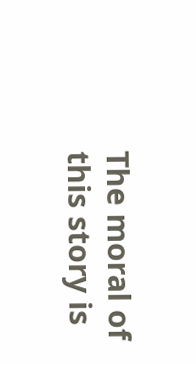The moral of this story is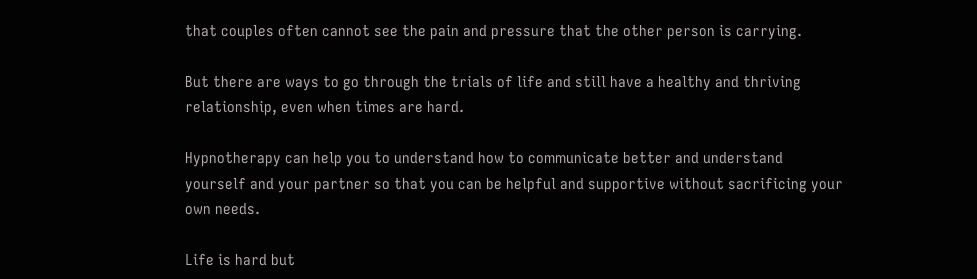that couples often cannot see the pain and pressure that the other person is carrying.

But there are ways to go through the trials of life and still have a healthy and thriving relationship, even when times are hard.

Hypnotherapy can help you to understand how to communicate better and understand yourself and your partner so that you can be helpful and supportive without sacrificing your own needs.

Life is hard but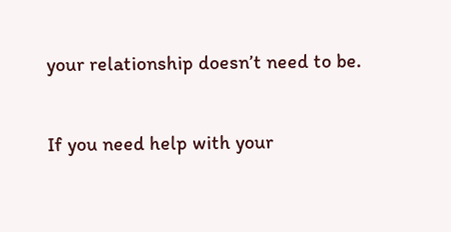your relationship doesn’t need to be.

If you need help with your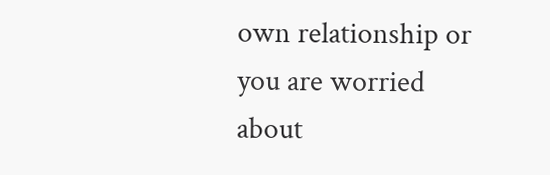own relationship or you are worried about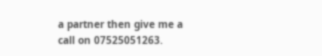a partner then give me a call on 07525051263.